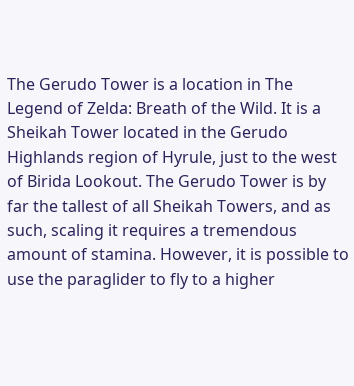The Gerudo Tower is a location in The Legend of Zelda: Breath of the Wild. It is a Sheikah Tower located in the Gerudo Highlands region of Hyrule, just to the west of Birida Lookout. The Gerudo Tower is by far the tallest of all Sheikah Towers, and as such, scaling it requires a tremendous amount of stamina. However, it is possible to use the paraglider to fly to a higher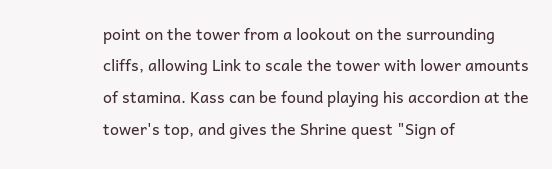point on the tower from a lookout on the surrounding cliffs, allowing Link to scale the tower with lower amounts of stamina. Kass can be found playing his accordion at the tower's top, and gives the Shrine quest "Sign of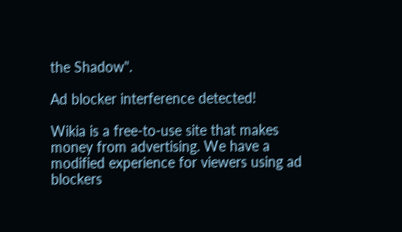the Shadow".

Ad blocker interference detected!

Wikia is a free-to-use site that makes money from advertising. We have a modified experience for viewers using ad blockers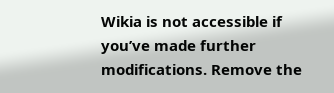Wikia is not accessible if you’ve made further modifications. Remove the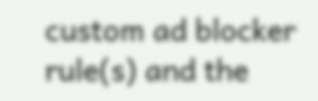custom ad blocker rule(s) and the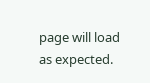page will load as expected.